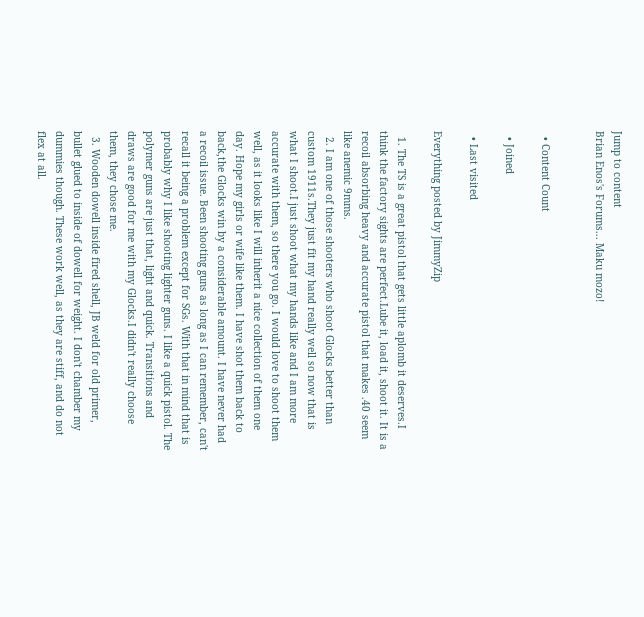Jump to content
Brian Enos's Forums... Maku mozo!


  • Content Count

  • Joined

  • Last visited

Everything posted by JimmyZip

  1. The TS is a great pistol that gets little aplomb it deserves.I think the factory sights are perfect.Lube it, load it, shoot it. It is a recoil absorbing heavy and accurate pistol that makes .40 seem like anemic 9mms.
  2. I am one of those shooters who shoot Glocks better than custom 1911s.They just fit my hand really well so now that is what I shoot.I just shoot what my hands like and I am more accurate with them, so there you go. I would love to shoot them well, as it looks like I will inherit a nice collection of them one day. Hope my girls or wife like them. I have shot them back to back,the Glocks win by a considerable amount. I have never had a recoil issue. Been shooting guns as long as I can remember, can't recall it being a problem except for SGs. With that in mind that is probably why I like shooting lighter guns. I like a quick pistol. The polymer guns are just that, light and quick. Transitions and draws are good for me with my Glocks.I didn't really choose them, they chose me.
  3. Wooden dowell inside fired shell, JB weld for old primer, bullet glued to inside of dowell for weight. I don't chamber my dummies though. These work well, as they are stiff, and do not flex at all.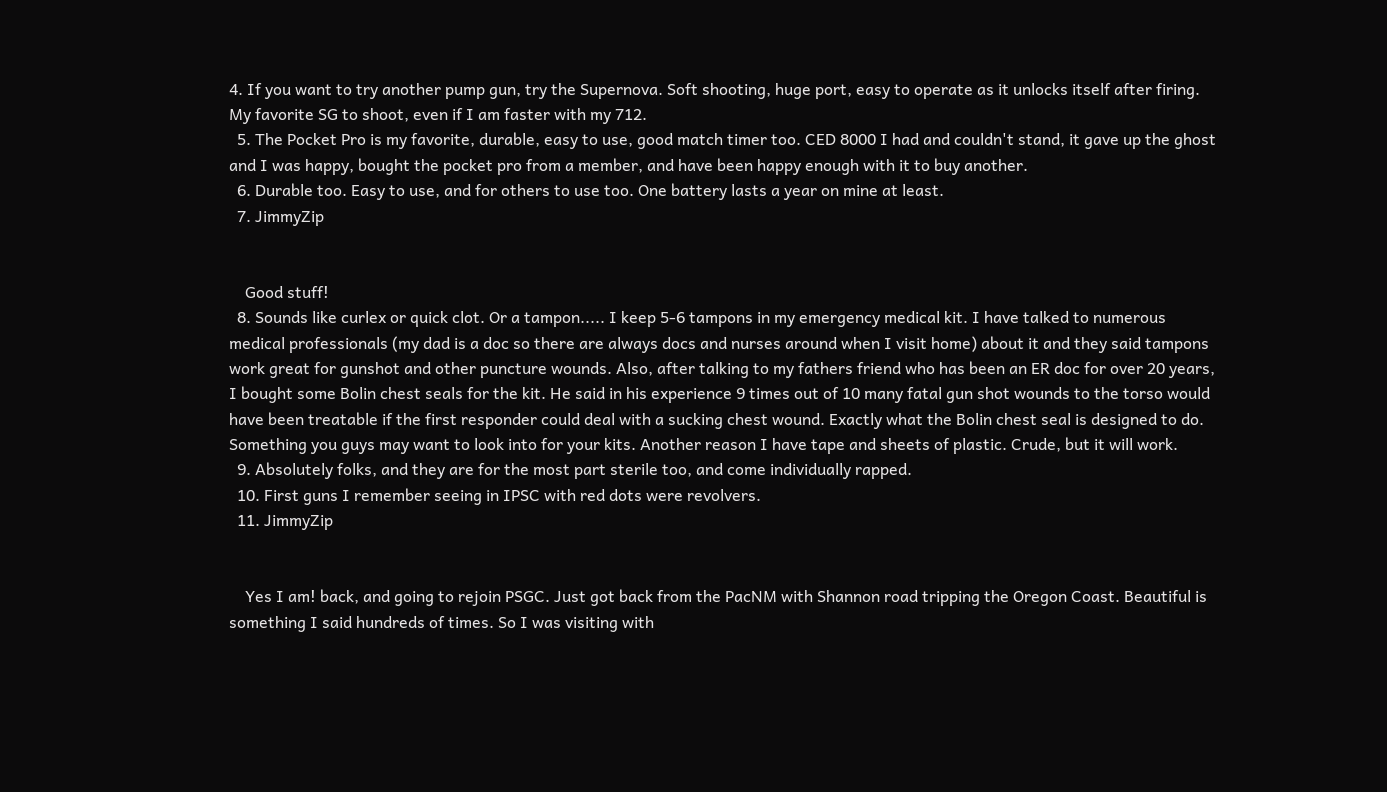4. If you want to try another pump gun, try the Supernova. Soft shooting, huge port, easy to operate as it unlocks itself after firing. My favorite SG to shoot, even if I am faster with my 712.
  5. The Pocket Pro is my favorite, durable, easy to use, good match timer too. CED 8000 I had and couldn't stand, it gave up the ghost and I was happy, bought the pocket pro from a member, and have been happy enough with it to buy another.
  6. Durable too. Easy to use, and for others to use too. One battery lasts a year on mine at least.
  7. JimmyZip


    Good stuff!
  8. Sounds like curlex or quick clot. Or a tampon..... I keep 5-6 tampons in my emergency medical kit. I have talked to numerous medical professionals (my dad is a doc so there are always docs and nurses around when I visit home) about it and they said tampons work great for gunshot and other puncture wounds. Also, after talking to my fathers friend who has been an ER doc for over 20 years, I bought some Bolin chest seals for the kit. He said in his experience 9 times out of 10 many fatal gun shot wounds to the torso would have been treatable if the first responder could deal with a sucking chest wound. Exactly what the Bolin chest seal is designed to do. Something you guys may want to look into for your kits. Another reason I have tape and sheets of plastic. Crude, but it will work.
  9. Absolutely folks, and they are for the most part sterile too, and come individually rapped.
  10. First guns I remember seeing in IPSC with red dots were revolvers.
  11. JimmyZip


    Yes I am! back, and going to rejoin PSGC. Just got back from the PacNM with Shannon road tripping the Oregon Coast. Beautiful is something I said hundreds of times. So I was visiting with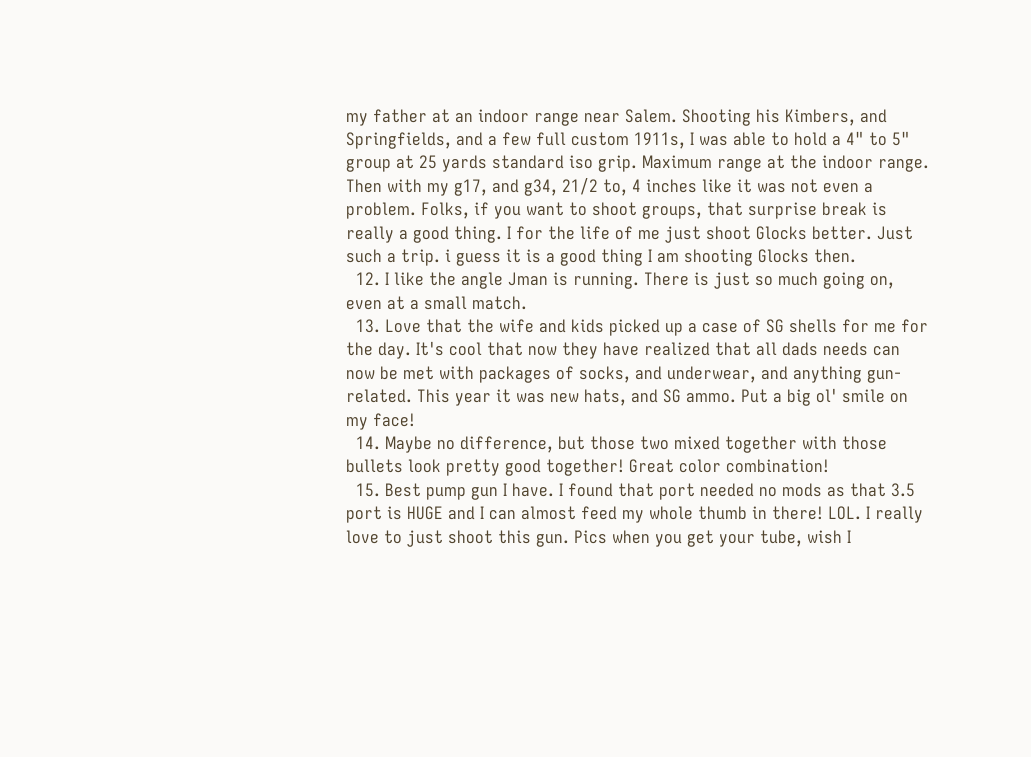my father at an indoor range near Salem. Shooting his Kimbers, and Springfields, and a few full custom 1911s, I was able to hold a 4" to 5" group at 25 yards standard iso grip. Maximum range at the indoor range. Then with my g17, and g34, 21/2 to, 4 inches like it was not even a problem. Folks, if you want to shoot groups, that surprise break is really a good thing. I for the life of me just shoot Glocks better. Just such a trip. i guess it is a good thing I am shooting Glocks then.
  12. I like the angle Jman is running. There is just so much going on, even at a small match.
  13. Love that the wife and kids picked up a case of SG shells for me for the day. It's cool that now they have realized that all dads needs can now be met with packages of socks, and underwear, and anything gun-related. This year it was new hats, and SG ammo. Put a big ol' smile on my face!
  14. Maybe no difference, but those two mixed together with those bullets look pretty good together! Great color combination!
  15. Best pump gun I have. I found that port needed no mods as that 3.5 port is HUGE and I can almost feed my whole thumb in there! LOL. I really love to just shoot this gun. Pics when you get your tube, wish I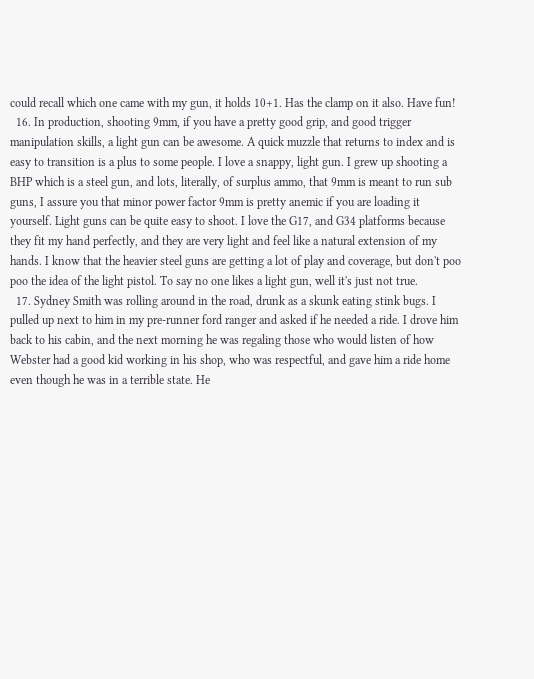could recall which one came with my gun, it holds 10+1. Has the clamp on it also. Have fun!
  16. In production, shooting 9mm, if you have a pretty good grip, and good trigger manipulation skills, a light gun can be awesome. A quick muzzle that returns to index and is easy to transition is a plus to some people. I love a snappy, light gun. I grew up shooting a BHP which is a steel gun, and lots, literally, of surplus ammo, that 9mm is meant to run sub guns, I assure you that minor power factor 9mm is pretty anemic if you are loading it yourself. Light guns can be quite easy to shoot. I love the G17, and G34 platforms because they fit my hand perfectly, and they are very light and feel like a natural extension of my hands. I know that the heavier steel guns are getting a lot of play and coverage, but don't poo poo the idea of the light pistol. To say no one likes a light gun, well it's just not true.
  17. Sydney Smith was rolling around in the road, drunk as a skunk eating stink bugs. I pulled up next to him in my pre-runner ford ranger and asked if he needed a ride. I drove him back to his cabin, and the next morning he was regaling those who would listen of how Webster had a good kid working in his shop, who was respectful, and gave him a ride home even though he was in a terrible state. He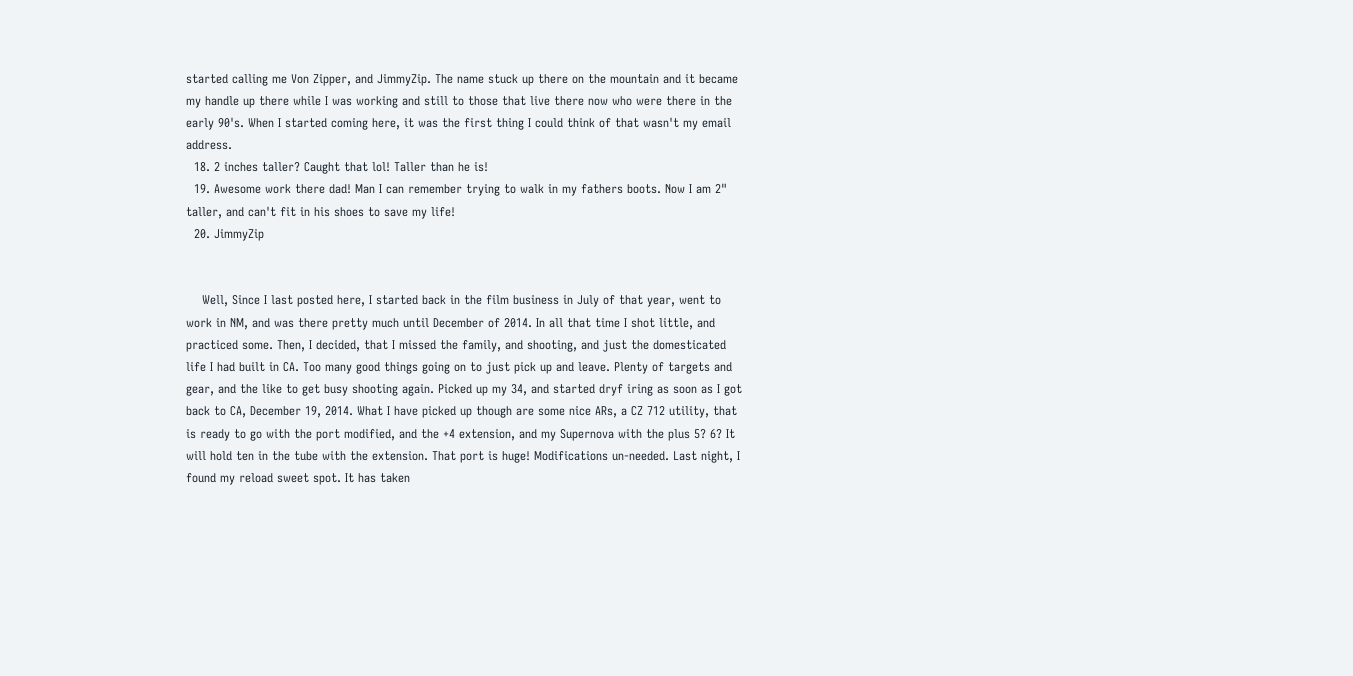started calling me Von Zipper, and JimmyZip. The name stuck up there on the mountain and it became my handle up there while I was working and still to those that live there now who were there in the early 90's. When I started coming here, it was the first thing I could think of that wasn't my email address.
  18. 2 inches taller? Caught that lol! Taller than he is!
  19. Awesome work there dad! Man I can remember trying to walk in my fathers boots. Now I am 2" taller, and can't fit in his shoes to save my life!
  20. JimmyZip


    Well, Since I last posted here, I started back in the film business in July of that year, went to work in NM, and was there pretty much until December of 2014. In all that time I shot little, and practiced some. Then, I decided, that I missed the family, and shooting, and just the domesticated life I had built in CA. Too many good things going on to just pick up and leave. Plenty of targets and gear, and the like to get busy shooting again. Picked up my 34, and started dryf iring as soon as I got back to CA, December 19, 2014. What I have picked up though are some nice ARs, a CZ 712 utility, that is ready to go with the port modified, and the +4 extension, and my Supernova with the plus 5? 6? It will hold ten in the tube with the extension. That port is huge! Modifications un-needed. Last night, I found my reload sweet spot. It has taken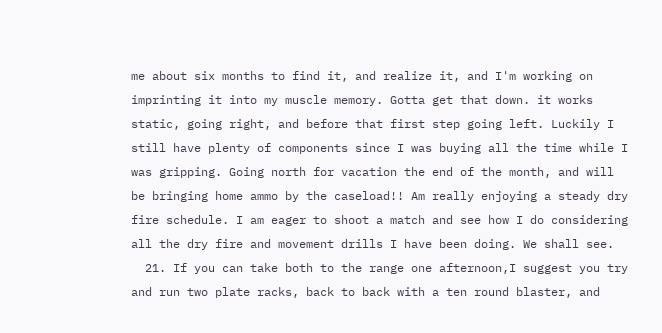me about six months to find it, and realize it, and I'm working on imprinting it into my muscle memory. Gotta get that down. it works static, going right, and before that first step going left. Luckily I still have plenty of components since I was buying all the time while I was gripping. Going north for vacation the end of the month, and will be bringing home ammo by the caseload!! Am really enjoying a steady dry fire schedule. I am eager to shoot a match and see how I do considering all the dry fire and movement drills I have been doing. We shall see.
  21. If you can take both to the range one afternoon,I suggest you try and run two plate racks, back to back with a ten round blaster, and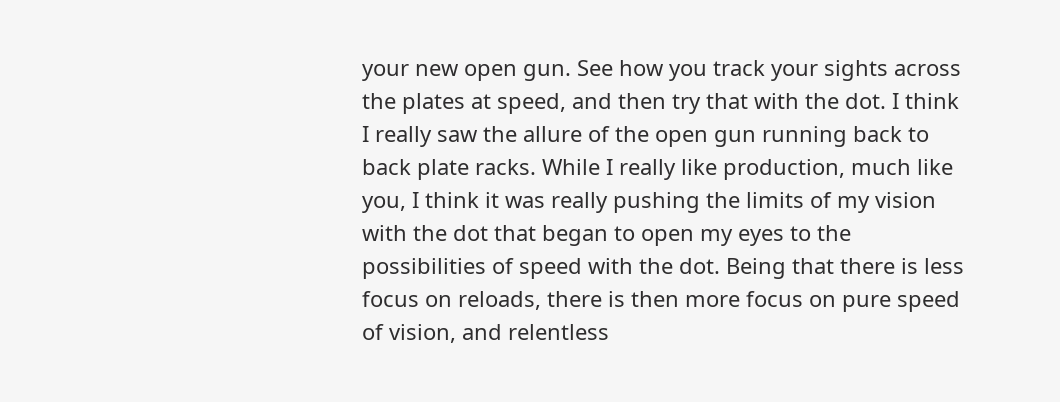your new open gun. See how you track your sights across the plates at speed, and then try that with the dot. I think I really saw the allure of the open gun running back to back plate racks. While I really like production, much like you, I think it was really pushing the limits of my vision with the dot that began to open my eyes to the possibilities of speed with the dot. Being that there is less focus on reloads, there is then more focus on pure speed of vision, and relentless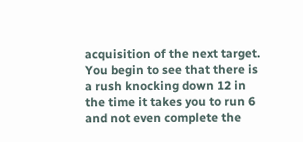acquisition of the next target. You begin to see that there is a rush knocking down 12 in the time it takes you to run 6 and not even complete the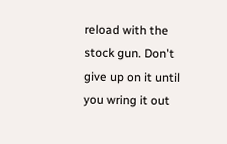reload with the stock gun. Don't give up on it until you wring it out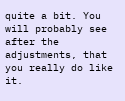quite a bit. You will probably see after the adjustments, that you really do like it.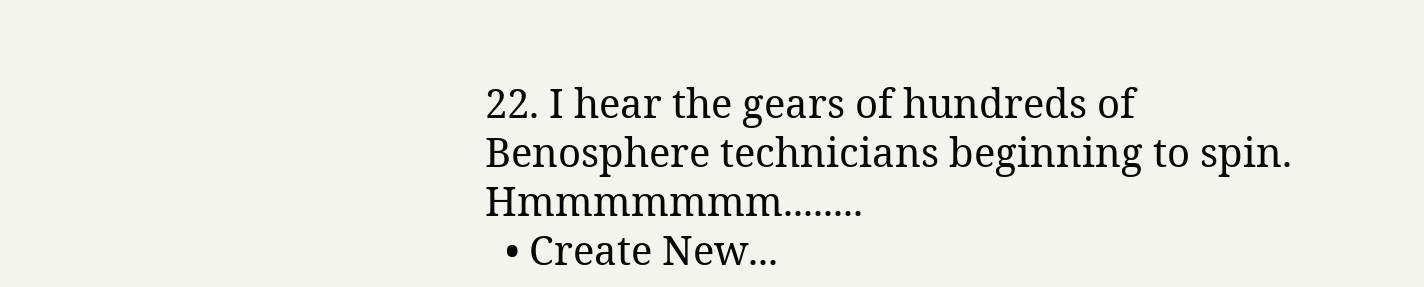22. I hear the gears of hundreds of Benosphere technicians beginning to spin. Hmmmmmmm........
  • Create New...